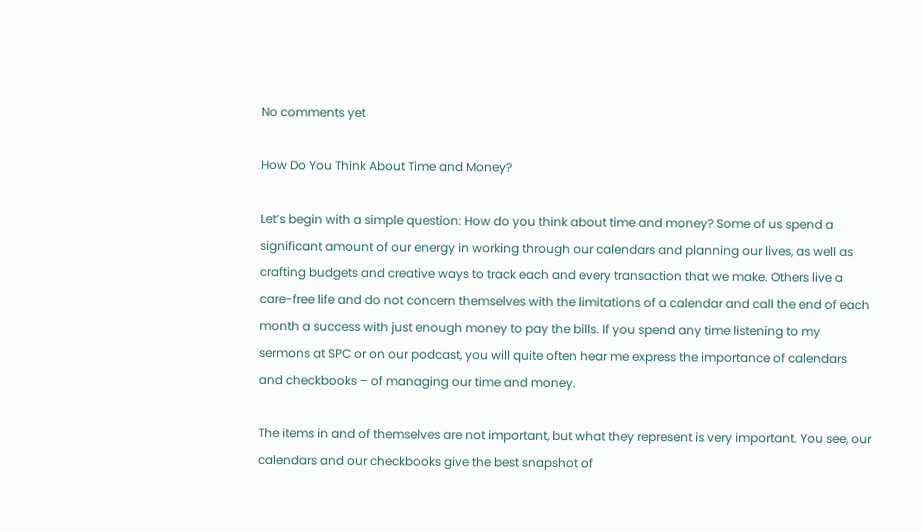No comments yet

How Do You Think About Time and Money?

Let’s begin with a simple question: How do you think about time and money? Some of us spend a significant amount of our energy in working through our calendars and planning our lives, as well as crafting budgets and creative ways to track each and every transaction that we make. Others live a care-free life and do not concern themselves with the limitations of a calendar and call the end of each month a success with just enough money to pay the bills. If you spend any time listening to my sermons at SPC or on our podcast, you will quite often hear me express the importance of calendars and checkbooks – of managing our time and money.

The items in and of themselves are not important, but what they represent is very important. You see, our calendars and our checkbooks give the best snapshot of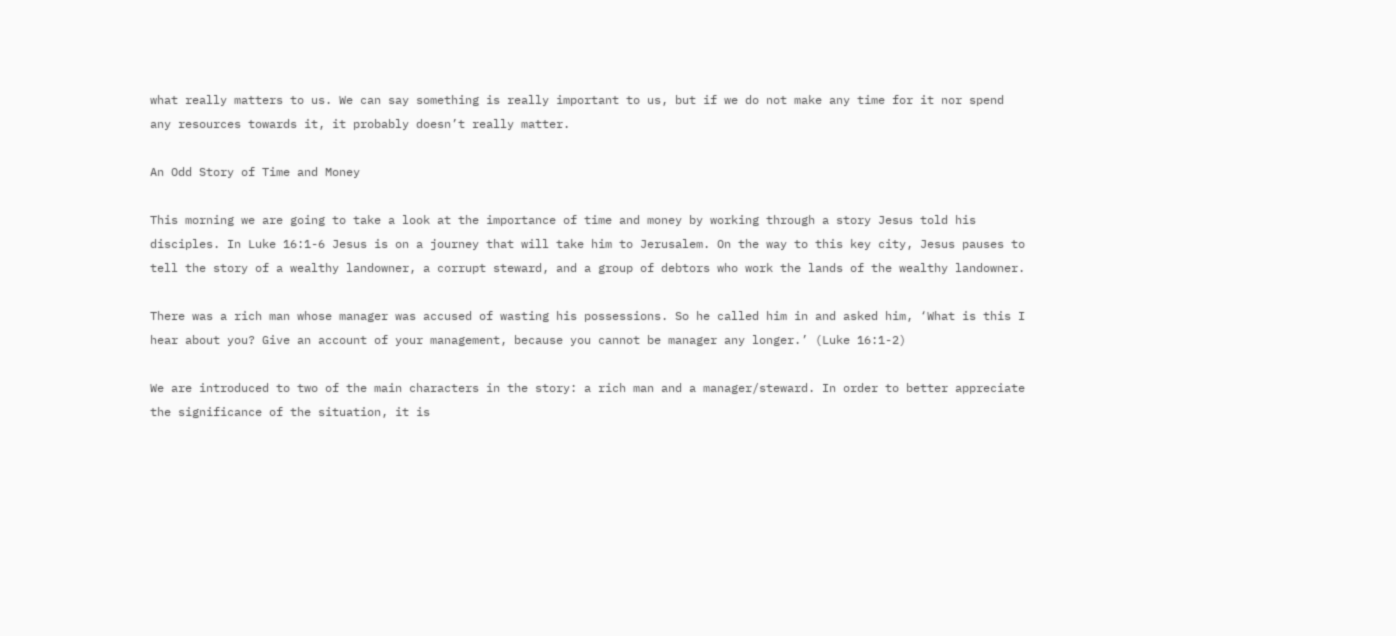what really matters to us. We can say something is really important to us, but if we do not make any time for it nor spend any resources towards it, it probably doesn’t really matter.

An Odd Story of Time and Money

This morning we are going to take a look at the importance of time and money by working through a story Jesus told his disciples. In Luke 16:1-6 Jesus is on a journey that will take him to Jerusalem. On the way to this key city, Jesus pauses to tell the story of a wealthy landowner, a corrupt steward, and a group of debtors who work the lands of the wealthy landowner.

There was a rich man whose manager was accused of wasting his possessions. So he called him in and asked him, ‘What is this I hear about you? Give an account of your management, because you cannot be manager any longer.’ (Luke 16:1-2)

We are introduced to two of the main characters in the story: a rich man and a manager/steward. In order to better appreciate the significance of the situation, it is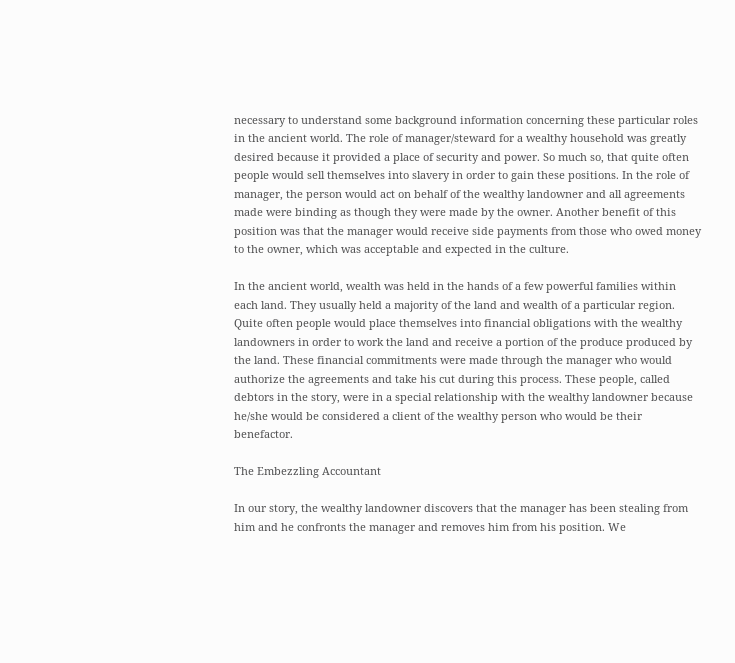necessary to understand some background information concerning these particular roles in the ancient world. The role of manager/steward for a wealthy household was greatly desired because it provided a place of security and power. So much so, that quite often people would sell themselves into slavery in order to gain these positions. In the role of manager, the person would act on behalf of the wealthy landowner and all agreements made were binding as though they were made by the owner. Another benefit of this position was that the manager would receive side payments from those who owed money to the owner, which was acceptable and expected in the culture.

In the ancient world, wealth was held in the hands of a few powerful families within each land. They usually held a majority of the land and wealth of a particular region. Quite often people would place themselves into financial obligations with the wealthy landowners in order to work the land and receive a portion of the produce produced by the land. These financial commitments were made through the manager who would authorize the agreements and take his cut during this process. These people, called debtors in the story, were in a special relationship with the wealthy landowner because he/she would be considered a client of the wealthy person who would be their benefactor.

The Embezzling Accountant

In our story, the wealthy landowner discovers that the manager has been stealing from him and he confronts the manager and removes him from his position. We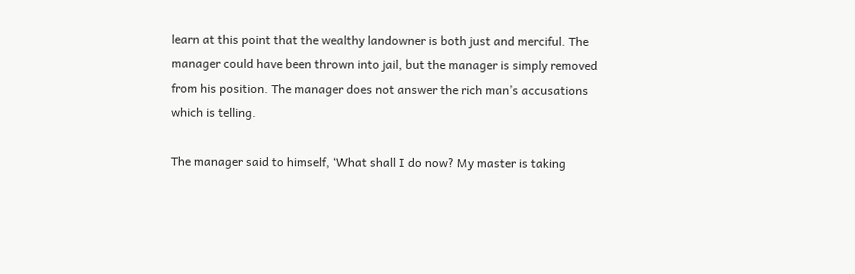learn at this point that the wealthy landowner is both just and merciful. The manager could have been thrown into jail, but the manager is simply removed from his position. The manager does not answer the rich man’s accusations which is telling.

The manager said to himself, ‘What shall I do now? My master is taking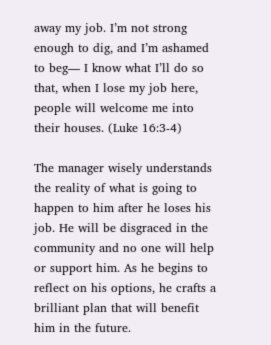away my job. I’m not strong enough to dig, and I’m ashamed to beg— I know what I’ll do so that, when I lose my job here, people will welcome me into their houses. (Luke 16:3-4)

The manager wisely understands the reality of what is going to happen to him after he loses his job. He will be disgraced in the community and no one will help or support him. As he begins to reflect on his options, he crafts a brilliant plan that will benefit him in the future.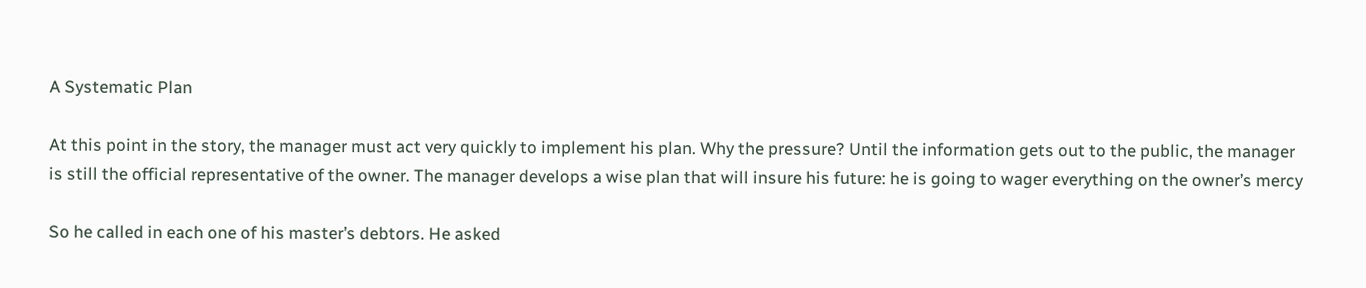A Systematic Plan

At this point in the story, the manager must act very quickly to implement his plan. Why the pressure? Until the information gets out to the public, the manager is still the official representative of the owner. The manager develops a wise plan that will insure his future: he is going to wager everything on the owner’s mercy

So he called in each one of his master’s debtors. He asked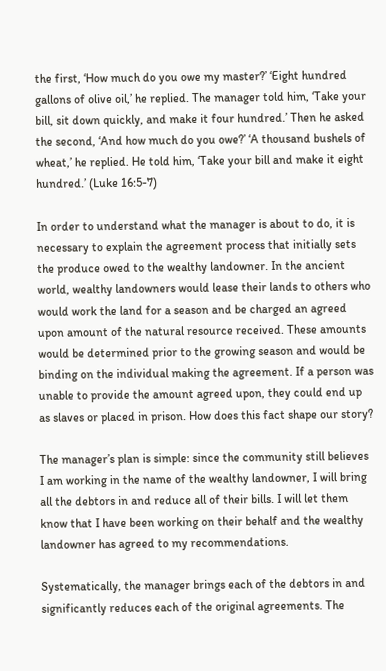the first, ‘How much do you owe my master?’ ‘Eight hundred gallons of olive oil,’ he replied. The manager told him, ‘Take your bill, sit down quickly, and make it four hundred.’ Then he asked the second, ‘And how much do you owe?’ ‘A thousand bushels of wheat,’ he replied. He told him, ‘Take your bill and make it eight hundred.’ (Luke 16:5-7)

In order to understand what the manager is about to do, it is necessary to explain the agreement process that initially sets the produce owed to the wealthy landowner. In the ancient world, wealthy landowners would lease their lands to others who would work the land for a season and be charged an agreed upon amount of the natural resource received. These amounts would be determined prior to the growing season and would be binding on the individual making the agreement. If a person was unable to provide the amount agreed upon, they could end up as slaves or placed in prison. How does this fact shape our story?

The manager’s plan is simple: since the community still believes I am working in the name of the wealthy landowner, I will bring all the debtors in and reduce all of their bills. I will let them know that I have been working on their behalf and the wealthy landowner has agreed to my recommendations.

Systematically, the manager brings each of the debtors in and significantly reduces each of the original agreements. The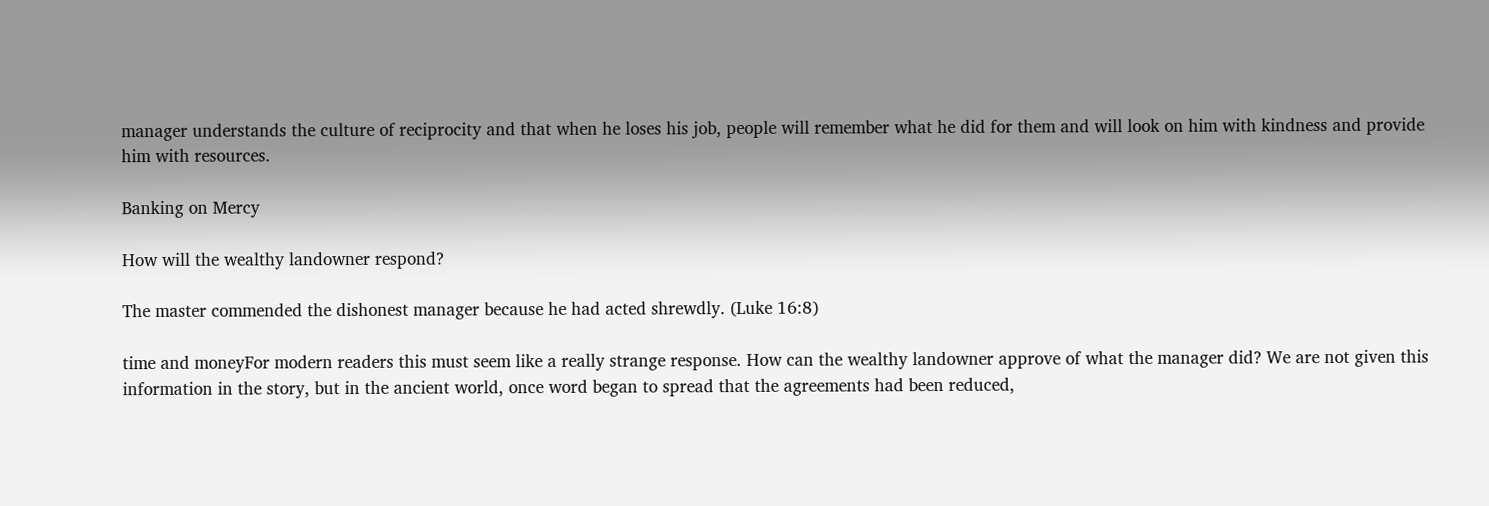manager understands the culture of reciprocity and that when he loses his job, people will remember what he did for them and will look on him with kindness and provide him with resources.

Banking on Mercy

How will the wealthy landowner respond?

The master commended the dishonest manager because he had acted shrewdly. (Luke 16:8)

time and moneyFor modern readers this must seem like a really strange response. How can the wealthy landowner approve of what the manager did? We are not given this information in the story, but in the ancient world, once word began to spread that the agreements had been reduced,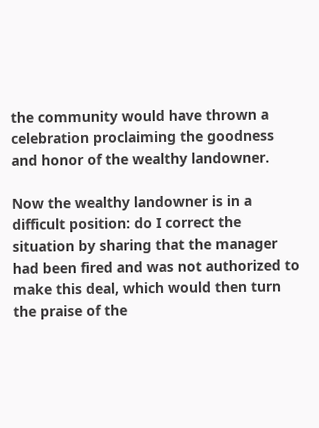the community would have thrown a celebration proclaiming the goodness and honor of the wealthy landowner.

Now the wealthy landowner is in a difficult position: do I correct the situation by sharing that the manager had been fired and was not authorized to make this deal, which would then turn the praise of the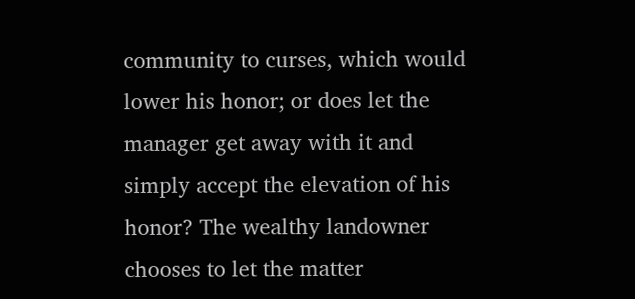community to curses, which would lower his honor; or does let the manager get away with it and simply accept the elevation of his honor? The wealthy landowner chooses to let the matter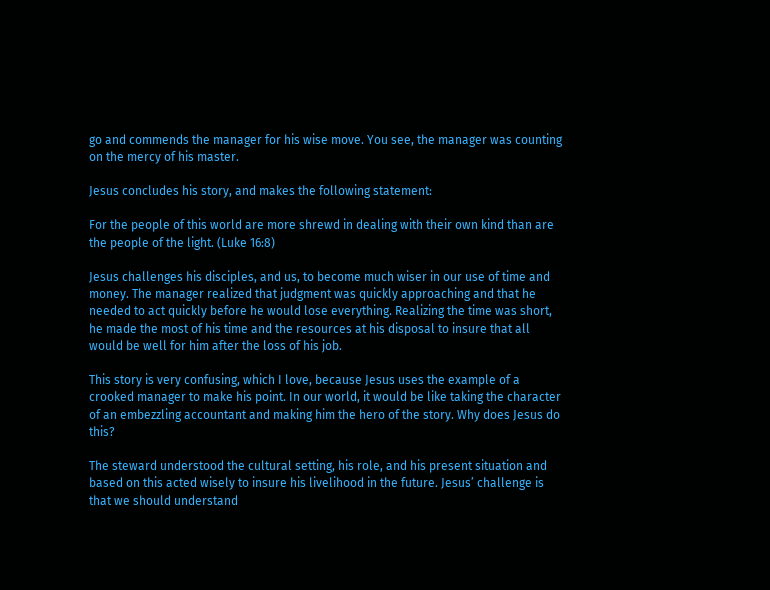go and commends the manager for his wise move. You see, the manager was counting on the mercy of his master.

Jesus concludes his story, and makes the following statement:

For the people of this world are more shrewd in dealing with their own kind than are the people of the light. (Luke 16:8)

Jesus challenges his disciples, and us, to become much wiser in our use of time and money. The manager realized that judgment was quickly approaching and that he needed to act quickly before he would lose everything. Realizing the time was short, he made the most of his time and the resources at his disposal to insure that all would be well for him after the loss of his job.

This story is very confusing, which I love, because Jesus uses the example of a crooked manager to make his point. In our world, it would be like taking the character of an embezzling accountant and making him the hero of the story. Why does Jesus do this?

The steward understood the cultural setting, his role, and his present situation and based on this acted wisely to insure his livelihood in the future. Jesus’ challenge is that we should understand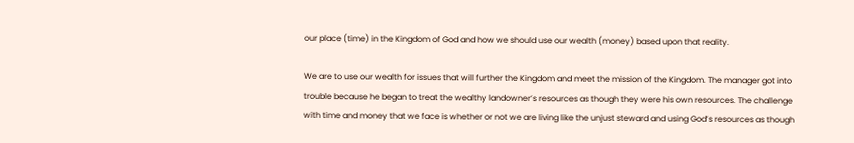our place (time) in the Kingdom of God and how we should use our wealth (money) based upon that reality.

We are to use our wealth for issues that will further the Kingdom and meet the mission of the Kingdom. The manager got into trouble because he began to treat the wealthy landowner’s resources as though they were his own resources. The challenge with time and money that we face is whether or not we are living like the unjust steward and using God’s resources as though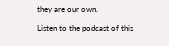they are our own.

Listen to the podcast of this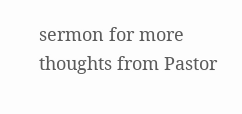sermon for more thoughts from Pastor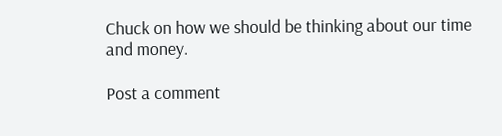Chuck on how we should be thinking about our time and money.

Post a comment